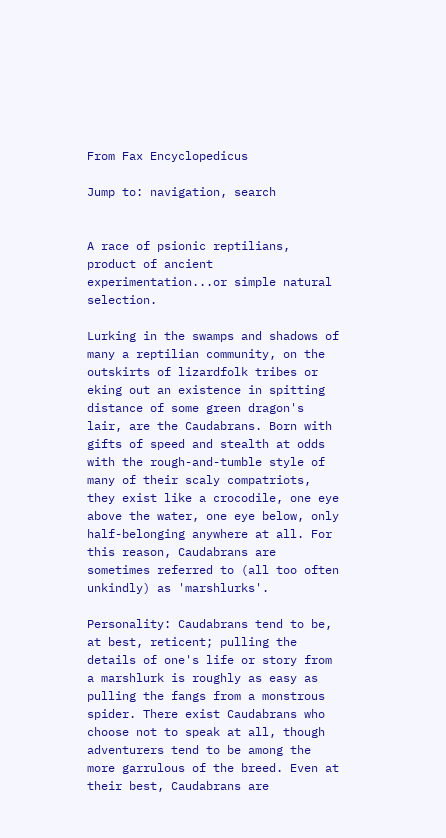From Fax Encyclopedicus

Jump to: navigation, search


A race of psionic reptilians, product of ancient experimentation...or simple natural selection.

Lurking in the swamps and shadows of many a reptilian community, on the outskirts of lizardfolk tribes or eking out an existence in spitting distance of some green dragon's lair, are the Caudabrans. Born with gifts of speed and stealth at odds with the rough-and-tumble style of many of their scaly compatriots, they exist like a crocodile, one eye above the water, one eye below, only half-belonging anywhere at all. For this reason, Caudabrans are sometimes referred to (all too often unkindly) as 'marshlurks'.

Personality: Caudabrans tend to be, at best, reticent; pulling the details of one's life or story from a marshlurk is roughly as easy as pulling the fangs from a monstrous spider. There exist Caudabrans who choose not to speak at all, though adventurers tend to be among the more garrulous of the breed. Even at their best, Caudabrans are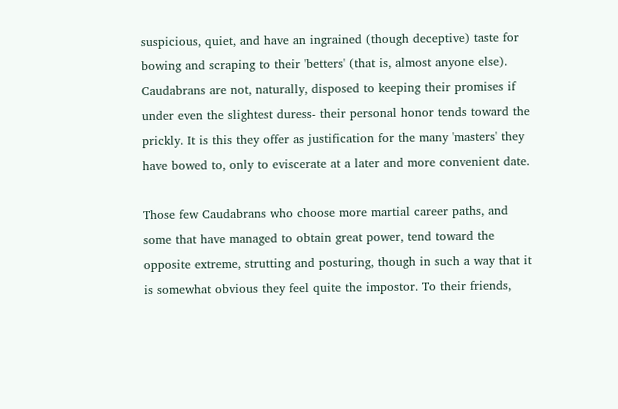suspicious, quiet, and have an ingrained (though deceptive) taste for bowing and scraping to their 'betters' (that is, almost anyone else). Caudabrans are not, naturally, disposed to keeping their promises if under even the slightest duress- their personal honor tends toward the prickly. It is this they offer as justification for the many 'masters' they have bowed to, only to eviscerate at a later and more convenient date.

Those few Caudabrans who choose more martial career paths, and some that have managed to obtain great power, tend toward the opposite extreme, strutting and posturing, though in such a way that it is somewhat obvious they feel quite the impostor. To their friends,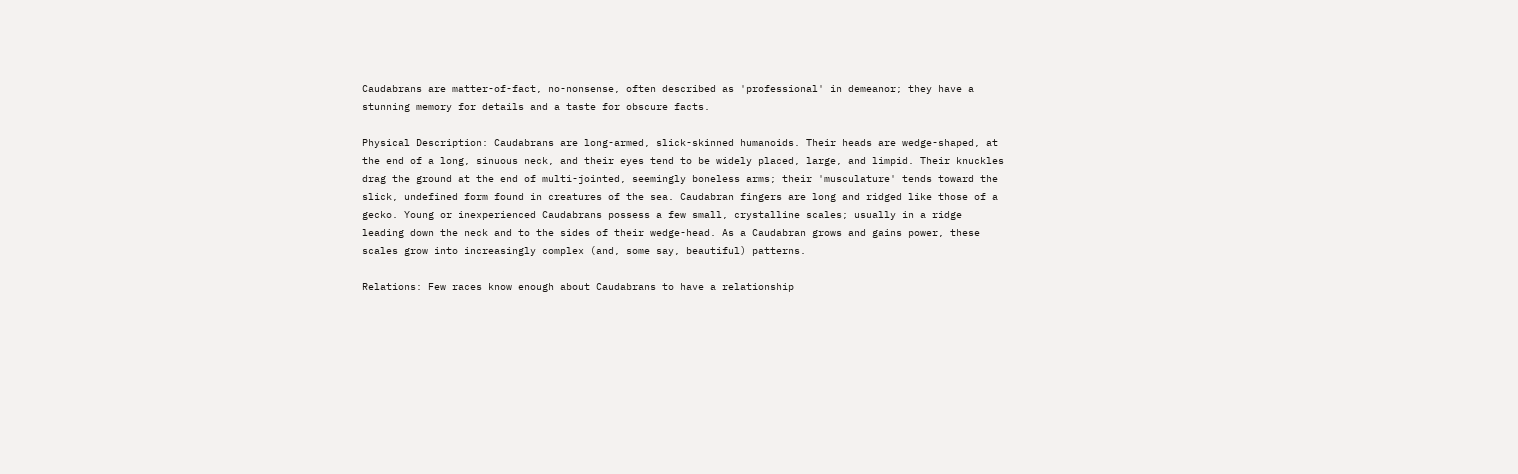Caudabrans are matter-of-fact, no-nonsense, often described as 'professional' in demeanor; they have a stunning memory for details and a taste for obscure facts.

Physical Description: Caudabrans are long-armed, slick-skinned humanoids. Their heads are wedge-shaped, at the end of a long, sinuous neck, and their eyes tend to be widely placed, large, and limpid. Their knuckles drag the ground at the end of multi-jointed, seemingly boneless arms; their 'musculature' tends toward the slick, undefined form found in creatures of the sea. Caudabran fingers are long and ridged like those of a gecko. Young or inexperienced Caudabrans possess a few small, crystalline scales; usually in a ridge leading down the neck and to the sides of their wedge-head. As a Caudabran grows and gains power, these scales grow into increasingly complex (and, some say, beautiful) patterns.

Relations: Few races know enough about Caudabrans to have a relationship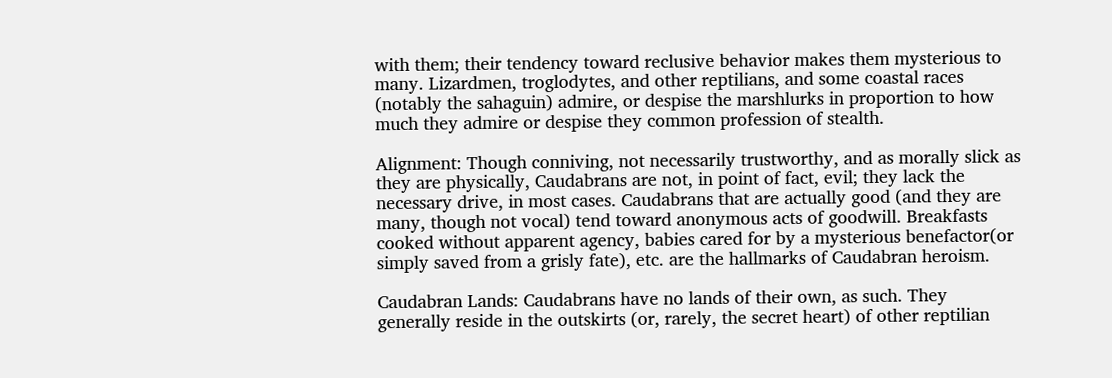with them; their tendency toward reclusive behavior makes them mysterious to many. Lizardmen, troglodytes, and other reptilians, and some coastal races (notably the sahaguin) admire, or despise the marshlurks in proportion to how much they admire or despise they common profession of stealth.

Alignment: Though conniving, not necessarily trustworthy, and as morally slick as they are physically, Caudabrans are not, in point of fact, evil; they lack the necessary drive, in most cases. Caudabrans that are actually good (and they are many, though not vocal) tend toward anonymous acts of goodwill. Breakfasts cooked without apparent agency, babies cared for by a mysterious benefactor(or simply saved from a grisly fate), etc. are the hallmarks of Caudabran heroism.

Caudabran Lands: Caudabrans have no lands of their own, as such. They generally reside in the outskirts (or, rarely, the secret heart) of other reptilian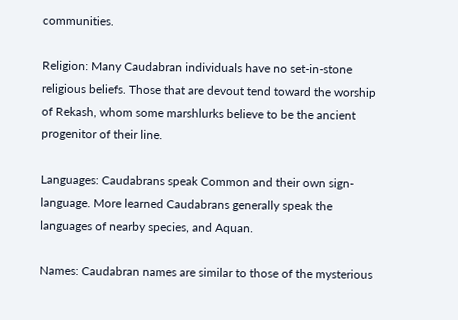communities.

Religion: Many Caudabran individuals have no set-in-stone religious beliefs. Those that are devout tend toward the worship of Rekash, whom some marshlurks believe to be the ancient progenitor of their line.

Languages: Caudabrans speak Common and their own sign-language. More learned Caudabrans generally speak the languages of nearby species, and Aquan.

Names: Caudabran names are similar to those of the mysterious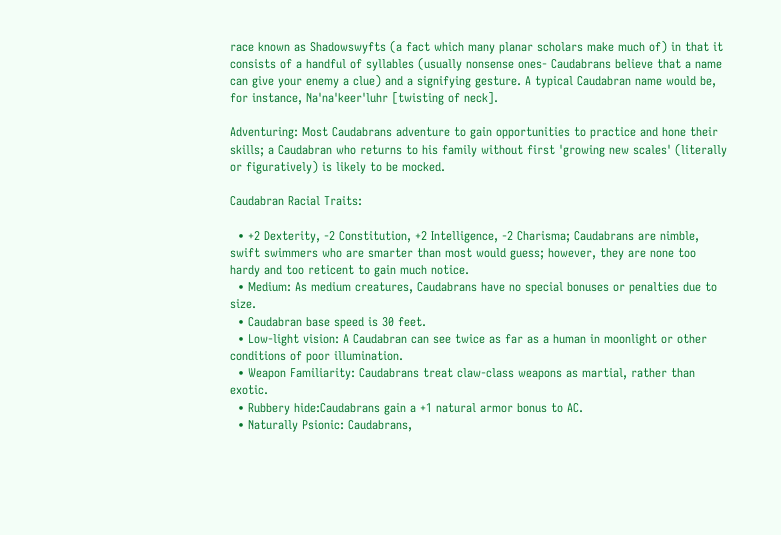race known as Shadowswyfts (a fact which many planar scholars make much of) in that it consists of a handful of syllables (usually nonsense ones- Caudabrans believe that a name can give your enemy a clue) and a signifying gesture. A typical Caudabran name would be, for instance, Na'na'keer'luhr [twisting of neck].

Adventuring: Most Caudabrans adventure to gain opportunities to practice and hone their skills; a Caudabran who returns to his family without first 'growing new scales' (literally or figuratively) is likely to be mocked.

Caudabran Racial Traits:

  • +2 Dexterity, -2 Constitution, +2 Intelligence, -2 Charisma; Caudabrans are nimble, swift swimmers who are smarter than most would guess; however, they are none too hardy and too reticent to gain much notice.
  • Medium: As medium creatures, Caudabrans have no special bonuses or penalties due to size.
  • Caudabran base speed is 30 feet.
  • Low-light vision: A Caudabran can see twice as far as a human in moonlight or other conditions of poor illumination.
  • Weapon Familiarity: Caudabrans treat claw-class weapons as martial, rather than exotic.
  • Rubbery hide:Caudabrans gain a +1 natural armor bonus to AC.
  • Naturally Psionic: Caudabrans,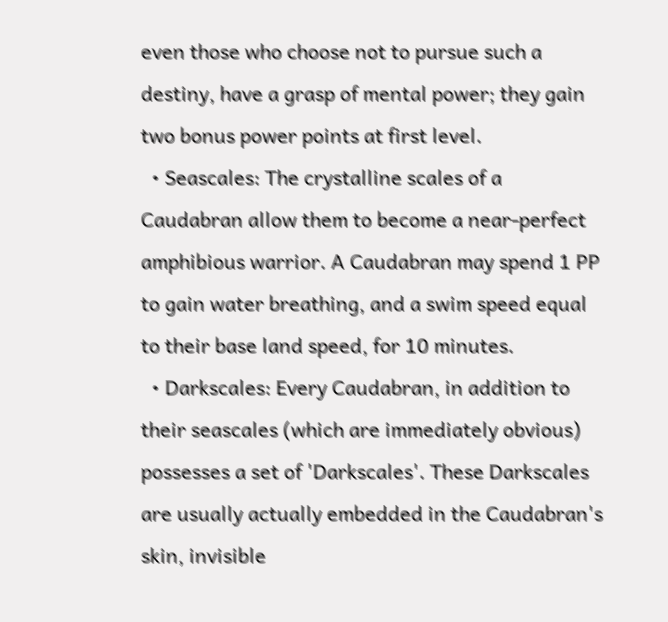even those who choose not to pursue such a destiny, have a grasp of mental power; they gain two bonus power points at first level.
  • Seascales: The crystalline scales of a Caudabran allow them to become a near-perfect amphibious warrior. A Caudabran may spend 1 PP to gain water breathing, and a swim speed equal to their base land speed, for 10 minutes.
  • Darkscales: Every Caudabran, in addition to their seascales (which are immediately obvious) possesses a set of 'Darkscales'. These Darkscales are usually actually embedded in the Caudabran's skin, invisible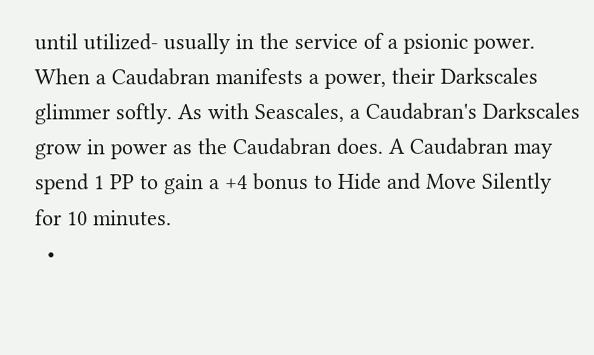until utilized- usually in the service of a psionic power. When a Caudabran manifests a power, their Darkscales glimmer softly. As with Seascales, a Caudabran's Darkscales grow in power as the Caudabran does. A Caudabran may spend 1 PP to gain a +4 bonus to Hide and Move Silently for 10 minutes.
  •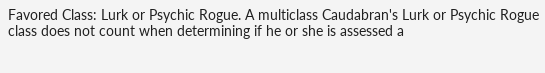Favored Class: Lurk or Psychic Rogue. A multiclass Caudabran's Lurk or Psychic Rogue class does not count when determining if he or she is assessed a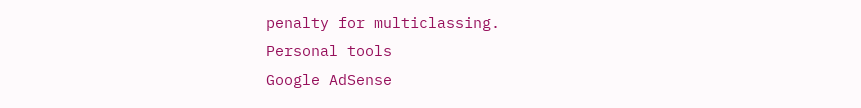penalty for multiclassing.
Personal tools
Google AdSense